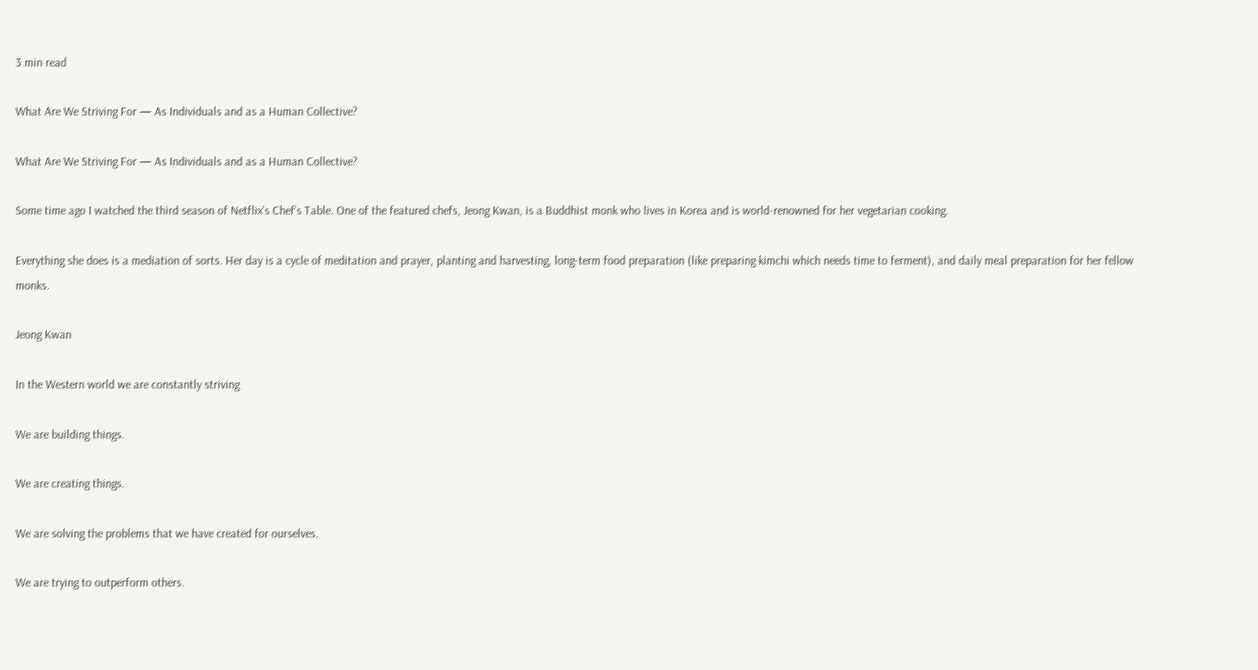3 min read

What Are We Striving For — As Individuals and as a Human Collective?

What Are We Striving For — As Individuals and as a Human Collective?

Some time ago I watched the third season of Netflix’s Chef’s Table. One of the featured chefs, Jeong Kwan, is a Buddhist monk who lives in Korea and is world-renowned for her vegetarian cooking.

Everything she does is a mediation of sorts. Her day is a cycle of meditation and prayer, planting and harvesting, long-term food preparation (like preparing kimchi which needs time to ferment), and daily meal preparation for her fellow monks.

Jeong Kwan

In the Western world we are constantly striving

We are building things.

We are creating things.

We are solving the problems that we have created for ourselves.

We are trying to outperform others.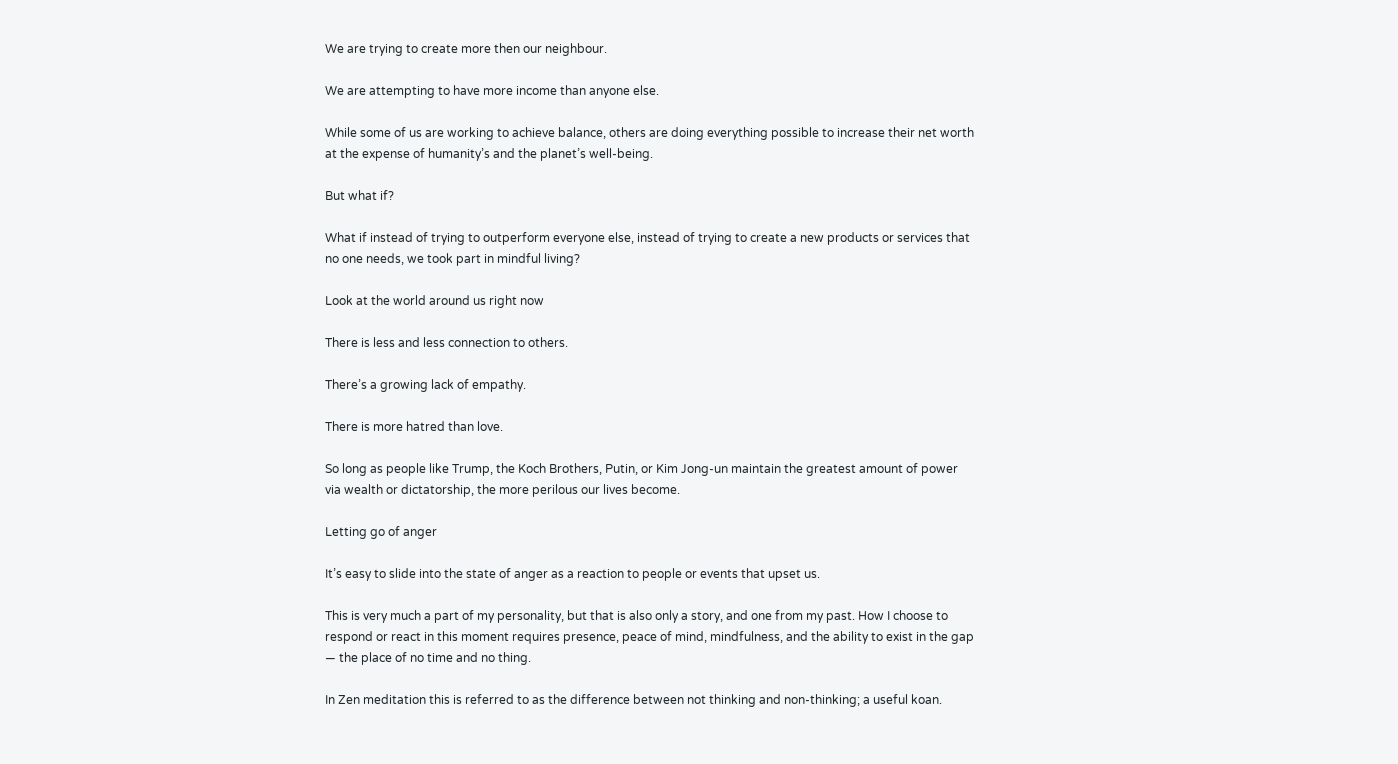We are trying to create more then our neighbour.

We are attempting to have more income than anyone else.

While some of us are working to achieve balance, others are doing everything possible to increase their net worth at the expense of humanity’s and the planet’s well-being.

But what if?

What if instead of trying to outperform everyone else, instead of trying to create a new products or services that no one needs, we took part in mindful living?

Look at the world around us right now

There is less and less connection to others.

There’s a growing lack of empathy.

There is more hatred than love.

So long as people like Trump, the Koch Brothers, Putin, or Kim Jong-un maintain the greatest amount of power via wealth or dictatorship, the more perilous our lives become.

Letting go of anger

It’s easy to slide into the state of anger as a reaction to people or events that upset us.

This is very much a part of my personality, but that is also only a story, and one from my past. How I choose to respond or react in this moment requires presence, peace of mind, mindfulness, and the ability to exist in the gap — the place of no time and no thing.

In Zen meditation this is referred to as the difference between not thinking and non-thinking; a useful koan.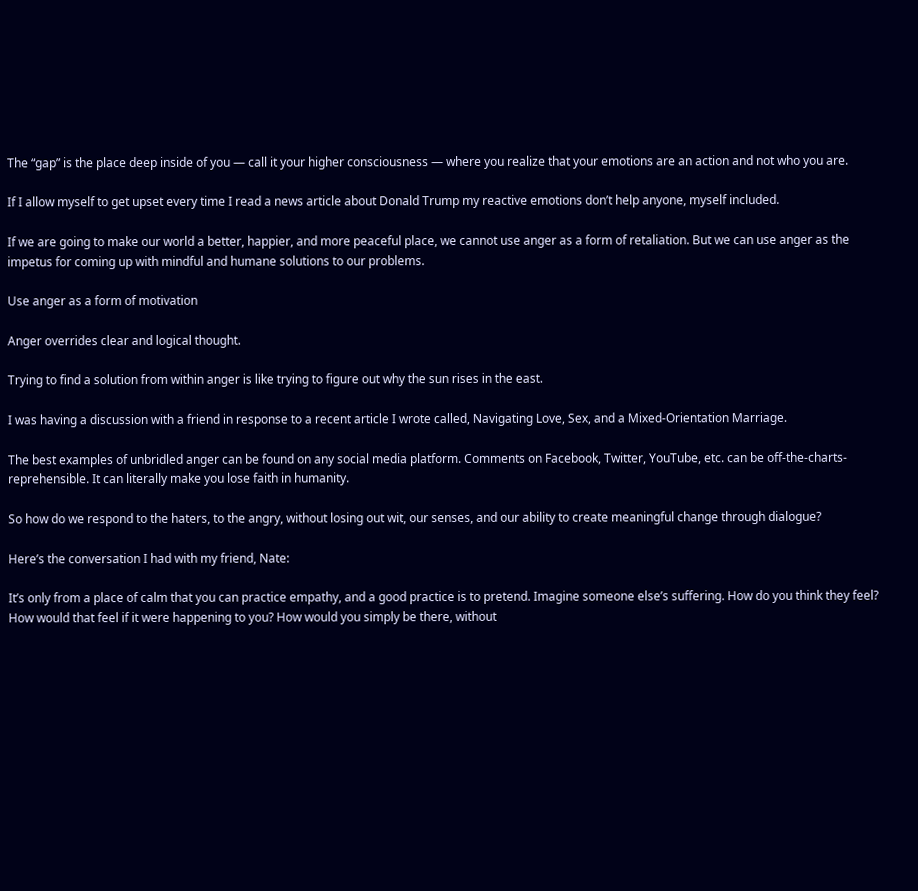The “gap” is the place deep inside of you — call it your higher consciousness — where you realize that your emotions are an action and not who you are.

If I allow myself to get upset every time I read a news article about Donald Trump my reactive emotions don’t help anyone, myself included.

If we are going to make our world a better, happier, and more peaceful place, we cannot use anger as a form of retaliation. But we can use anger as the impetus for coming up with mindful and humane solutions to our problems.

Use anger as a form of motivation

Anger overrides clear and logical thought.

Trying to find a solution from within anger is like trying to figure out why the sun rises in the east.

I was having a discussion with a friend in response to a recent article I wrote called, Navigating Love, Sex, and a Mixed-Orientation Marriage.

The best examples of unbridled anger can be found on any social media platform. Comments on Facebook, Twitter, YouTube, etc. can be off-the-charts-reprehensible. It can literally make you lose faith in humanity.

So how do we respond to the haters, to the angry, without losing out wit, our senses, and our ability to create meaningful change through dialogue?

Here’s the conversation I had with my friend, Nate:

It’s only from a place of calm that you can practice empathy, and a good practice is to pretend. Imagine someone else’s suffering. How do you think they feel? How would that feel if it were happening to you? How would you simply be there, without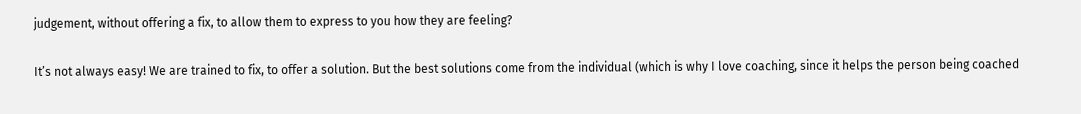judgement, without offering a fix, to allow them to express to you how they are feeling?

It’s not always easy! We are trained to fix, to offer a solution. But the best solutions come from the individual (which is why I love coaching, since it helps the person being coached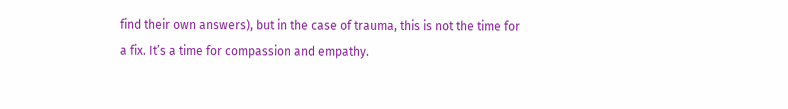find their own answers), but in the case of trauma, this is not the time for a fix. It’s a time for compassion and empathy.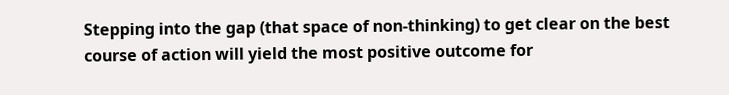Stepping into the gap (that space of non-thinking) to get clear on the best course of action will yield the most positive outcome for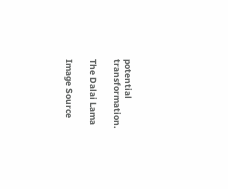potential transformation.

The Dalai Lama

Image Source